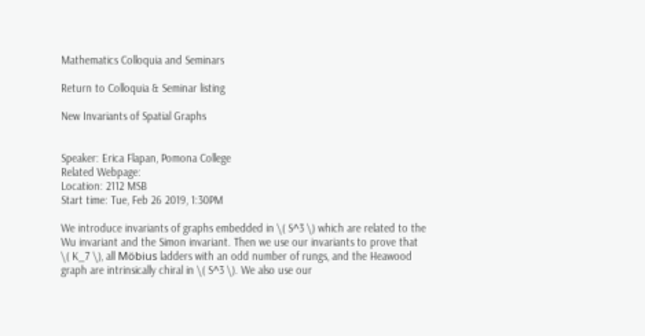Mathematics Colloquia and Seminars

Return to Colloquia & Seminar listing

New Invariants of Spatial Graphs


Speaker: Erica Flapan, Pomona College
Related Webpage:
Location: 2112 MSB
Start time: Tue, Feb 26 2019, 1:30PM

We introduce invariants of graphs embedded in \( S^3 \) which are related to the Wu invariant and the Simon invariant. Then we use our invariants to prove that \( K_7 \), all Möbius ladders with an odd number of rungs, and the Heawood graph are intrinsically chiral in \( S^3 \). We also use our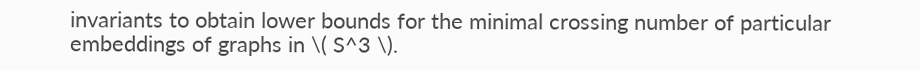invariants to obtain lower bounds for the minimal crossing number of particular embeddings of graphs in \( S^3 \).